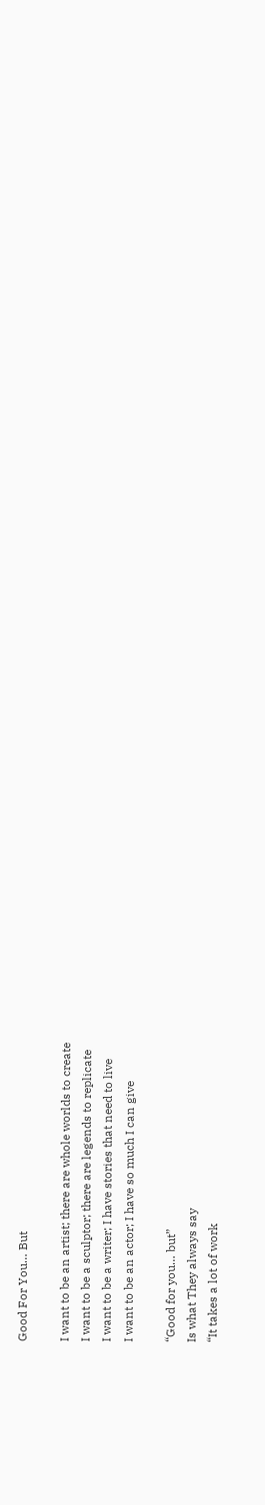Good For You… But

I want to be an artist; there are whole worlds to create
I want to be a sculptor; there are legends to replicate
I want to be a writer; I have stories that need to live
I want to be an actor; I have so much I can give

“Good for you… but”
Is what They always say
“It takes a lot of work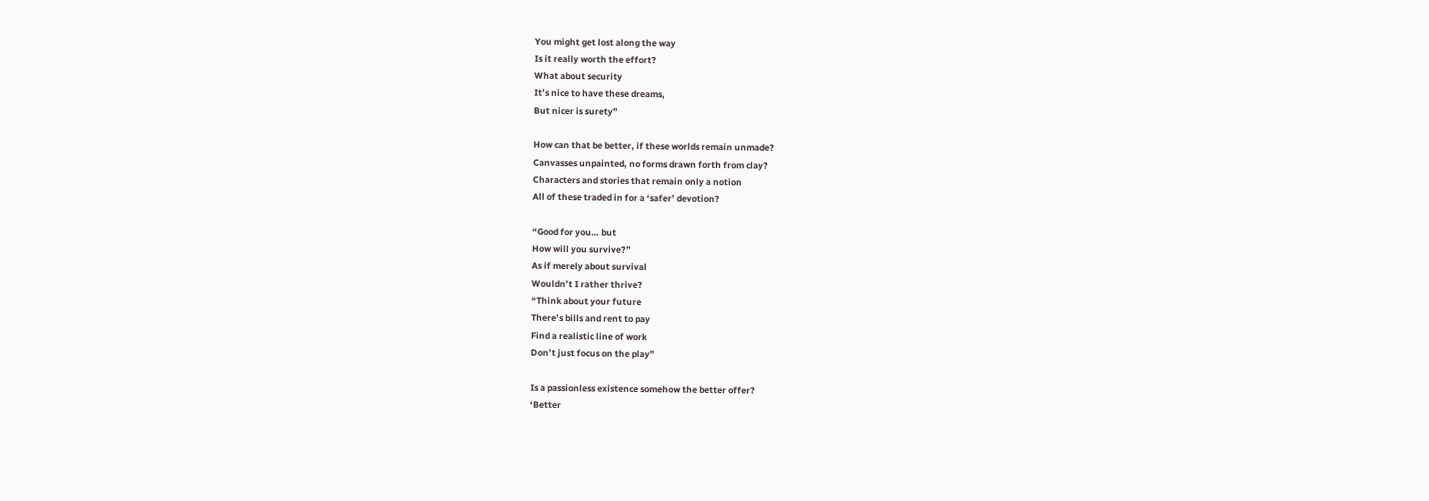You might get lost along the way
Is it really worth the effort?
What about security
It’s nice to have these dreams,
But nicer is surety”

How can that be better, if these worlds remain unmade?
Canvasses unpainted, no forms drawn forth from clay?
Characters and stories that remain only a notion
All of these traded in for a ‘safer’ devotion?

“Good for you… but
How will you survive?”
As if merely about survival
Wouldn’t I rather thrive?
“Think about your future
There’s bills and rent to pay
Find a realistic line of work
Don’t just focus on the play”

Is a passionless existence somehow the better offer?
‘Better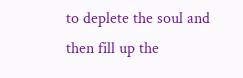to deplete the soul and then fill up the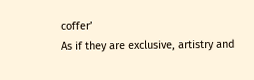coffer’
As if they are exclusive, artistry and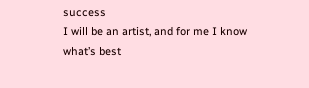success
I will be an artist, and for me I know what’s best